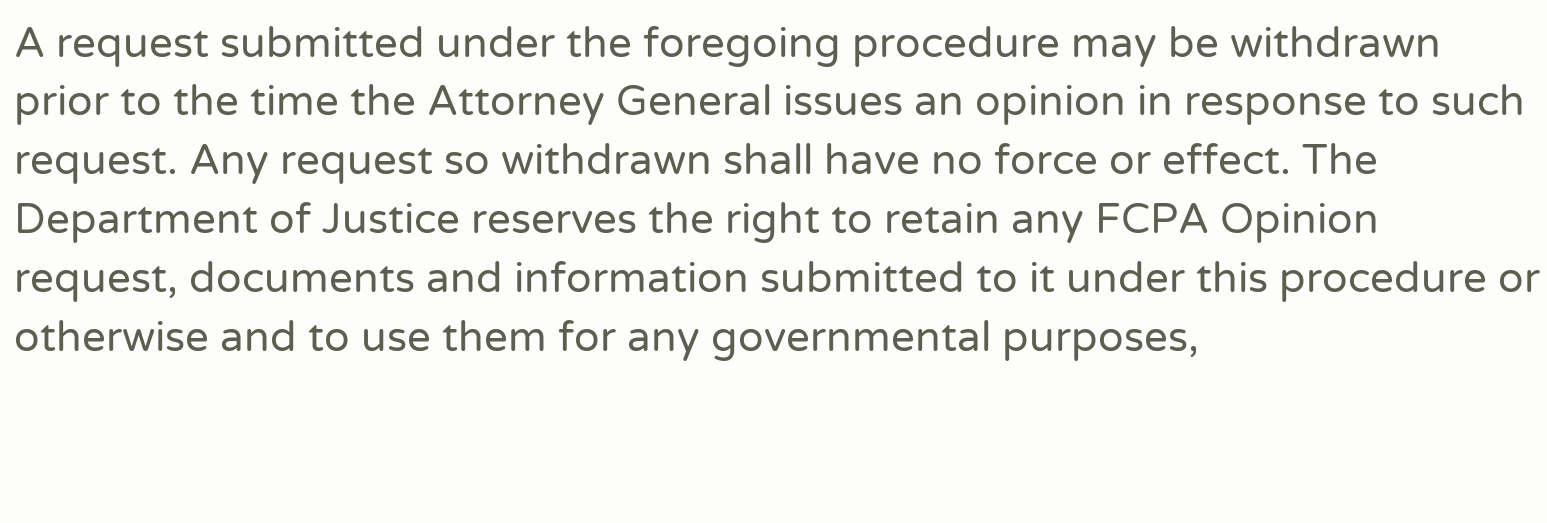A request submitted under the foregoing procedure may be withdrawn prior to the time the Attorney General issues an opinion in response to such request. Any request so withdrawn shall have no force or effect. The Department of Justice reserves the right to retain any FCPA Opinion request, documents and information submitted to it under this procedure or otherwise and to use them for any governmental purposes,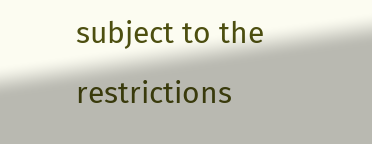subject to the restrictions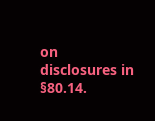on disclosures in §80.14.